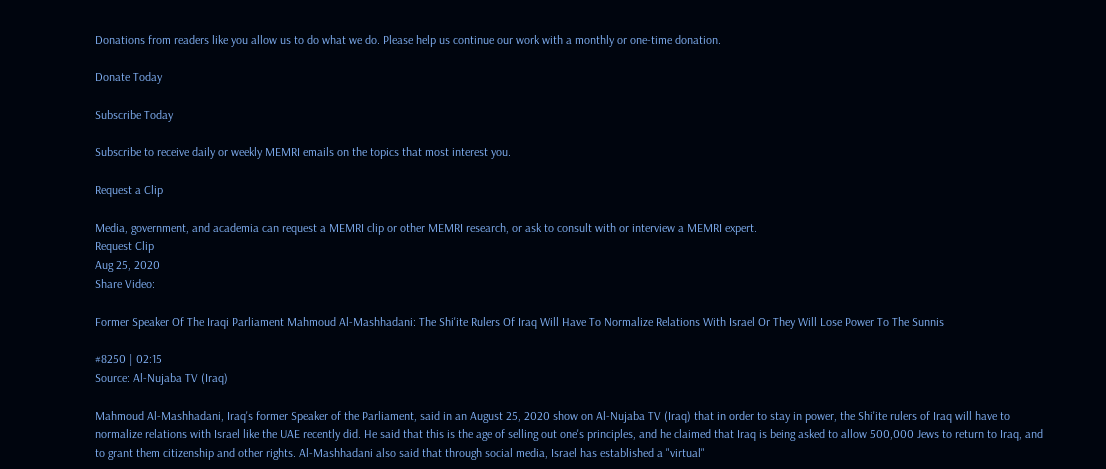Donations from readers like you allow us to do what we do. Please help us continue our work with a monthly or one-time donation.

Donate Today

Subscribe Today

Subscribe to receive daily or weekly MEMRI emails on the topics that most interest you.

Request a Clip

Media, government, and academia can request a MEMRI clip or other MEMRI research, or ask to consult with or interview a MEMRI expert.
Request Clip
Aug 25, 2020
Share Video:

Former Speaker Of The Iraqi Parliament Mahmoud Al-Mashhadani: The Shi'ite Rulers Of Iraq Will Have To Normalize Relations With Israel Or They Will Lose Power To The Sunnis

#8250 | 02:15
Source: Al-Nujaba TV (Iraq)

Mahmoud Al-Mashhadani, Iraq's former Speaker of the Parliament, said in an August 25, 2020 show on Al-Nujaba TV (Iraq) that in order to stay in power, the Shi'ite rulers of Iraq will have to normalize relations with Israel like the UAE recently did. He said that this is the age of selling out one's principles, and he claimed that Iraq is being asked to allow 500,000 Jews to return to Iraq, and to grant them citizenship and other rights. Al-Mashhadani also said that through social media, Israel has established a "virtual"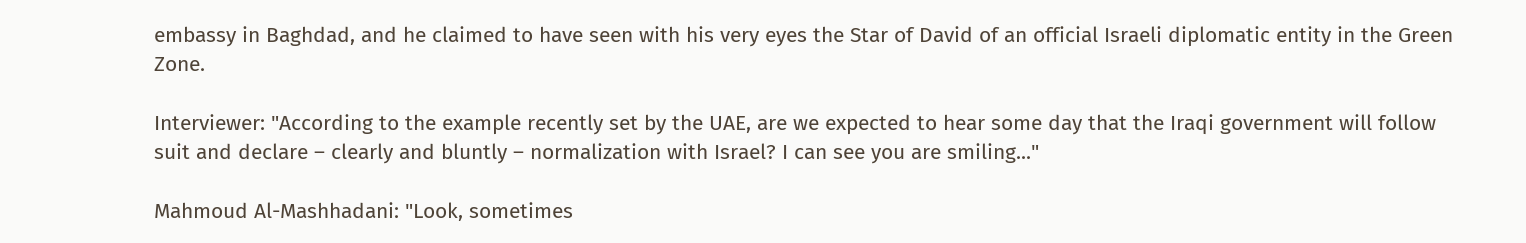embassy in Baghdad, and he claimed to have seen with his very eyes the Star of David of an official Israeli diplomatic entity in the Green Zone.

Interviewer: "According to the example recently set by the UAE, are we expected to hear some day that the Iraqi government will follow suit and declare – clearly and bluntly – normalization with Israel? I can see you are smiling..."

Mahmoud Al-Mashhadani: "Look, sometimes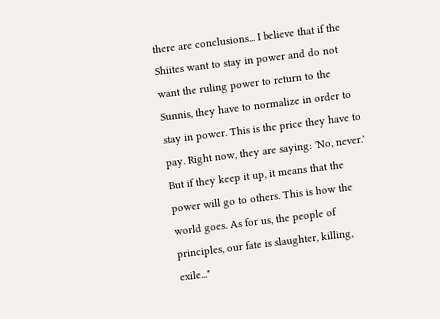there are conclusions... I believe that if the Shiites want to stay in power and do not want the ruling power to return to the Sunnis, they have to normalize in order to stay in power. This is the price they have to pay. Right now, they are saying: 'No, never.' But if they keep it up, it means that the power will go to others. This is how the world goes. As for us, the people of principles, our fate is slaughter, killing, exile..."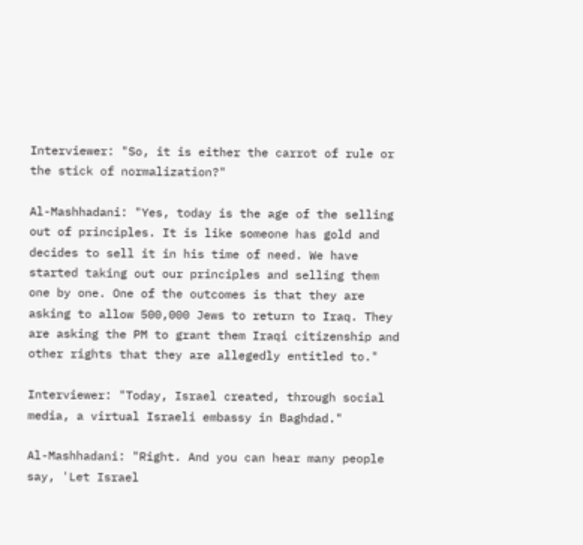Interviewer: "So, it is either the carrot of rule or the stick of normalization?"

Al-Mashhadani: "Yes, today is the age of the selling out of principles. It is like someone has gold and decides to sell it in his time of need. We have started taking out our principles and selling them one by one. One of the outcomes is that they are asking to allow 500,000 Jews to return to Iraq. They are asking the PM to grant them Iraqi citizenship and other rights that they are allegedly entitled to."

Interviewer: "Today, Israel created, through social media, a virtual Israeli embassy in Baghdad."

Al-Mashhadani: "Right. And you can hear many people say, 'Let Israel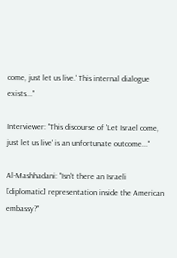come, just let us live.' This internal dialogue exists..."

Interviewer: "This discourse of 'Let Israel come, just let us live' is an unfortunate outcome..."

Al-Mashhadani: "Isn't there an Israeli [diplomatic] representation inside the American embassy?"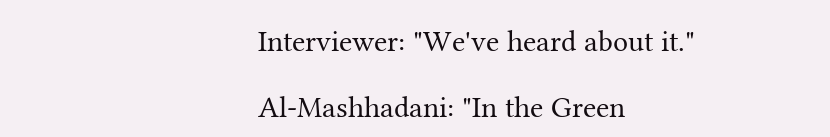Interviewer: "We've heard about it."

Al-Mashhadani: "In the Green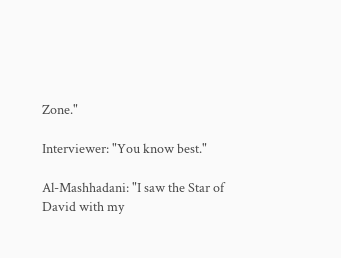Zone."

Interviewer: "You know best."

Al-Mashhadani: "I saw the Star of David with my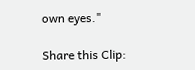own eyes."

Share this Clip: